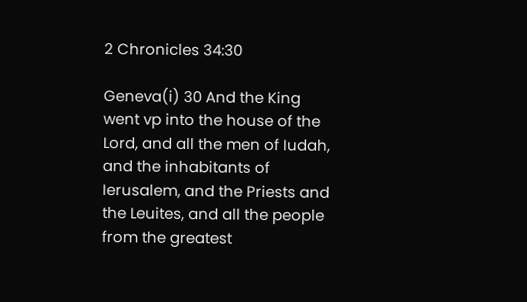2 Chronicles 34:30

Geneva(i) 30 And the King went vp into the house of the Lord, and all the men of Iudah, and the inhabitants of Ierusalem, and the Priests and the Leuites, and all the people from the greatest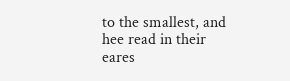to the smallest, and hee read in their eares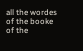all the wordes of the booke of the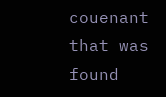couenant that was found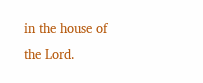in the house of the Lord.